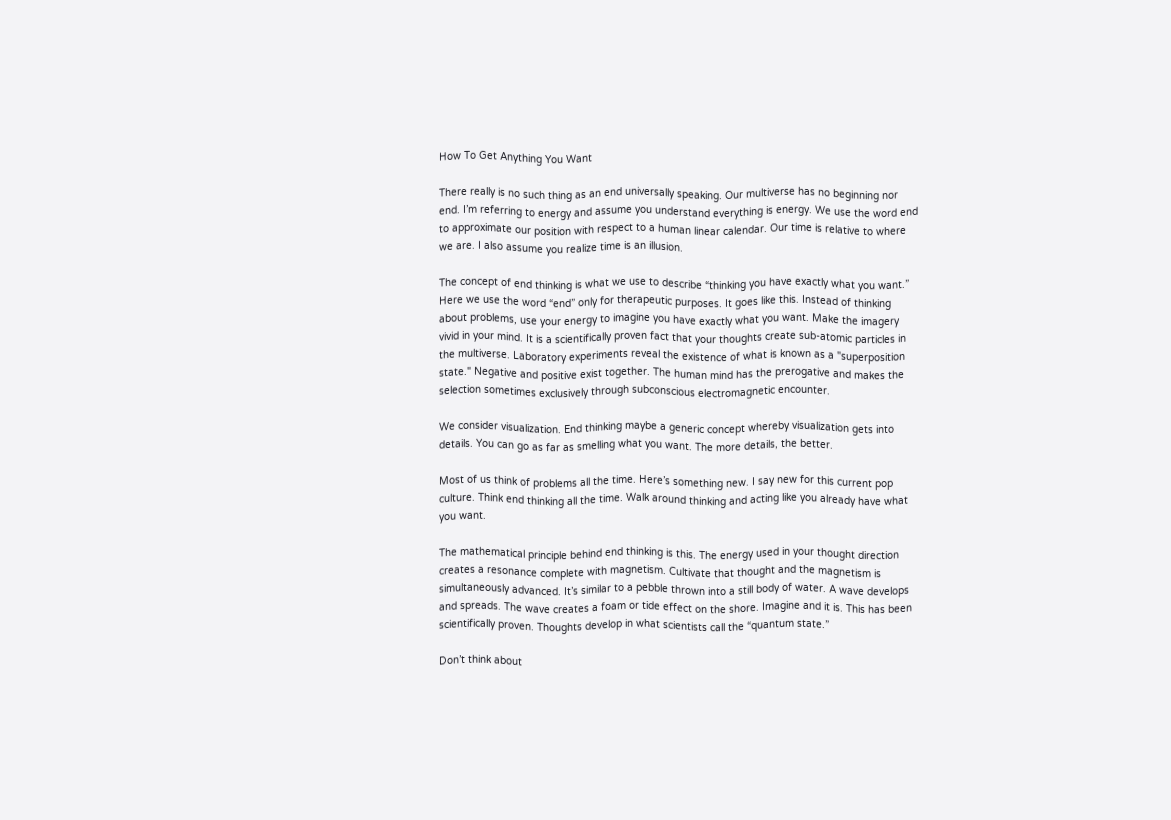How To Get Anything You Want

There really is no such thing as an end universally speaking. Our multiverse has no beginning nor end. I’m referring to energy and assume you understand everything is energy. We use the word end to approximate our position with respect to a human linear calendar. Our time is relative to where we are. I also assume you realize time is an illusion.

The concept of end thinking is what we use to describe “thinking you have exactly what you want.” Here we use the word “end” only for therapeutic purposes. It goes like this. Instead of thinking about problems, use your energy to imagine you have exactly what you want. Make the imagery vivid in your mind. It is a scientifically proven fact that your thoughts create sub-atomic particles in the multiverse. Laboratory experiments reveal the existence of what is known as a "superposition state." Negative and positive exist together. The human mind has the prerogative and makes the selection sometimes exclusively through subconscious electromagnetic encounter.

We consider visualization. End thinking maybe a generic concept whereby visualization gets into details. You can go as far as smelling what you want. The more details, the better.

Most of us think of problems all the time. Here’s something new. I say new for this current pop culture. Think end thinking all the time. Walk around thinking and acting like you already have what you want.

The mathematical principle behind end thinking is this. The energy used in your thought direction creates a resonance complete with magnetism. Cultivate that thought and the magnetism is simultaneously advanced. It’s similar to a pebble thrown into a still body of water. A wave develops and spreads. The wave creates a foam or tide effect on the shore. Imagine and it is. This has been scientifically proven. Thoughts develop in what scientists call the “quantum state.”

Don’t think about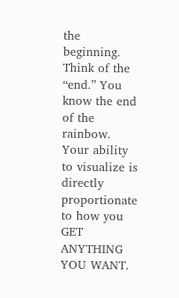the beginning. Think of the “end.” You know the end of the rainbow. Your ability to visualize is directly proportionate to how you GET ANYTHING YOU WANT.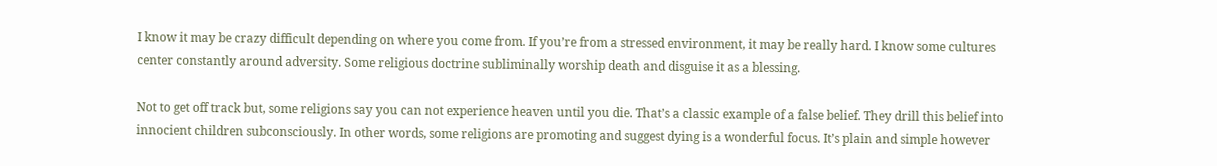I know it may be crazy difficult depending on where you come from. If you’re from a stressed environment, it may be really hard. I know some cultures center constantly around adversity. Some religious doctrine subliminally worship death and disguise it as a blessing.

Not to get off track but, some religions say you can not experience heaven until you die. That’s a classic example of a false belief. They drill this belief into innocient children subconsciously. In other words, some religions are promoting and suggest dying is a wonderful focus. It’s plain and simple however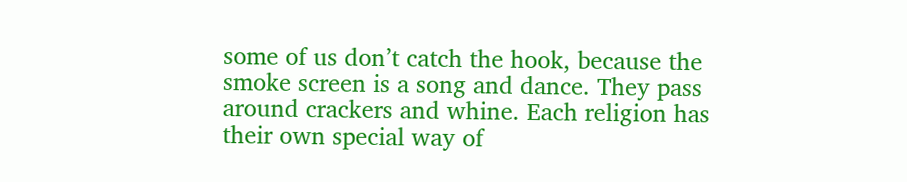some of us don’t catch the hook, because the smoke screen is a song and dance. They pass around crackers and whine. Each religion has their own special way of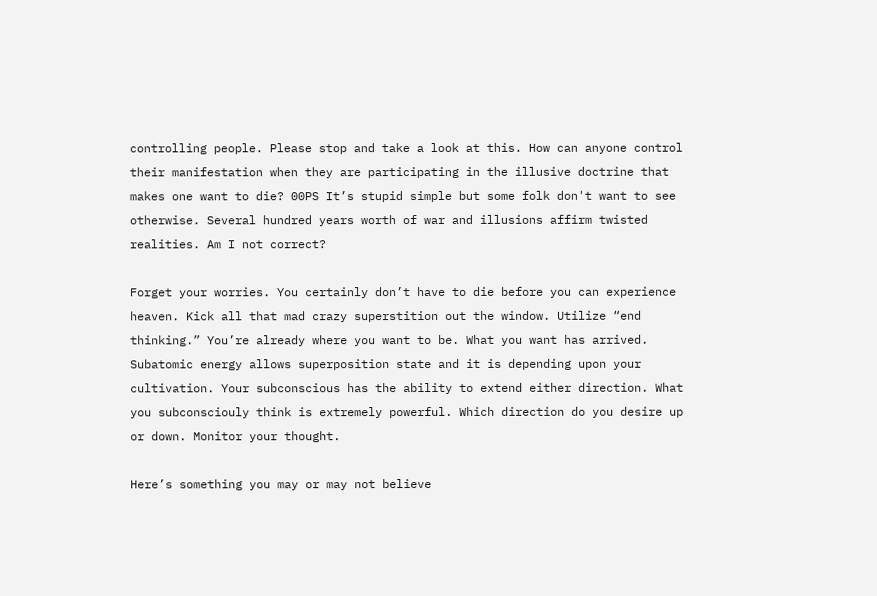controlling people. Please stop and take a look at this. How can anyone control their manifestation when they are participating in the illusive doctrine that makes one want to die? 00PS It’s stupid simple but some folk don't want to see otherwise. Several hundred years worth of war and illusions affirm twisted realities. Am I not correct?

Forget your worries. You certainly don’t have to die before you can experience heaven. Kick all that mad crazy superstition out the window. Utilize “end thinking.” You’re already where you want to be. What you want has arrived. Subatomic energy allows superposition state and it is depending upon your cultivation. Your subconscious has the ability to extend either direction. What you subconsciouly think is extremely powerful. Which direction do you desire up or down. Monitor your thought.

Here’s something you may or may not believe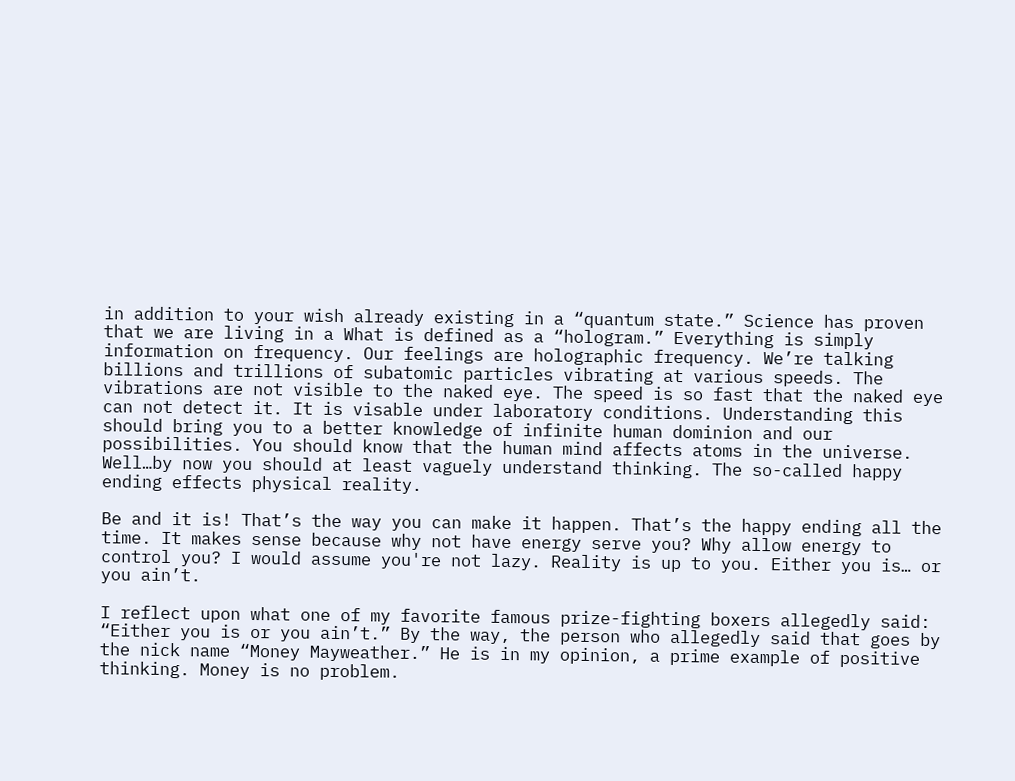in addition to your wish already existing in a “quantum state.” Science has proven that we are living in a What is defined as a “hologram.” Everything is simply information on frequency. Our feelings are holographic frequency. We’re talking billions and trillions of subatomic particles vibrating at various speeds. The vibrations are not visible to the naked eye. The speed is so fast that the naked eye can not detect it. It is visable under laboratory conditions. Understanding this should bring you to a better knowledge of infinite human dominion and our possibilities. You should know that the human mind affects atoms in the universe. Well…by now you should at least vaguely understand thinking. The so-called happy ending effects physical reality.

Be and it is! That’s the way you can make it happen. That’s the happy ending all the time. It makes sense because why not have energy serve you? Why allow energy to control you? I would assume you're not lazy. Reality is up to you. Either you is… or you ain’t.

I reflect upon what one of my favorite famous prize-fighting boxers allegedly said: “Either you is or you ain’t.” By the way, the person who allegedly said that goes by the nick name “Money Mayweather.” He is in my opinion, a prime example of positive thinking. Money is no problem.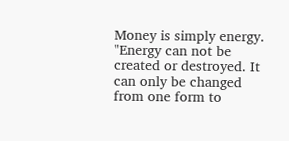Money is simply energy. "Energy can not be created or destroyed. It can only be changed from one form to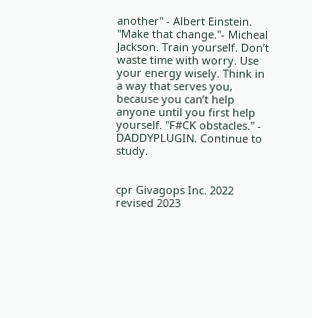another" - Albert Einstein. "Make that change."- Micheal Jackson. Train yourself. Don’t waste time with worry. Use your energy wisely. Think in a way that serves you, because you can’t help anyone until you first help yourself. "F#CK obstacles." - DADDYPLUGIN. Continue to study.


cpr Givagops Inc. 2022
revised 2023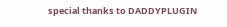special thanks to DADDYPLUGIN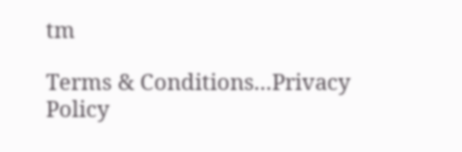tm

Terms & Conditions...Privacy Policy